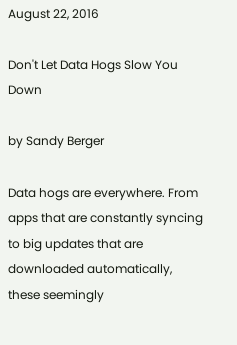August 22, 2016

Don't Let Data Hogs Slow You Down

by Sandy Berger

Data hogs are everywhere. From apps that are constantly syncing to big updates that are downloaded automatically, these seemingly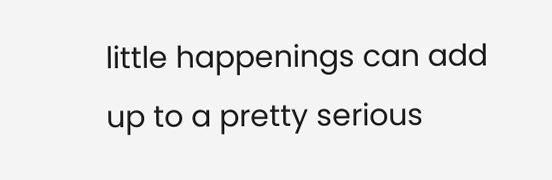little happenings can add up to a pretty serious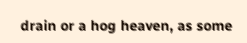drain or a hog heaven, as some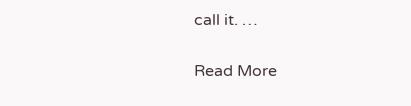call it. …

Read More